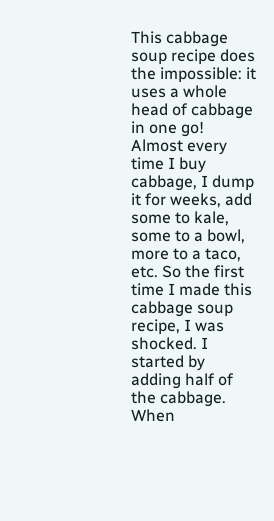This cabbage soup recipe does the impossible: it uses a whole head of cabbage in one go! Almost every time I buy cabbage, I dump it for weeks, add some to kale, some to a bowl, more to a taco, etc. So the first time I made this cabbage soup recipe, I was shocked. I started by adding half of the cabbage. When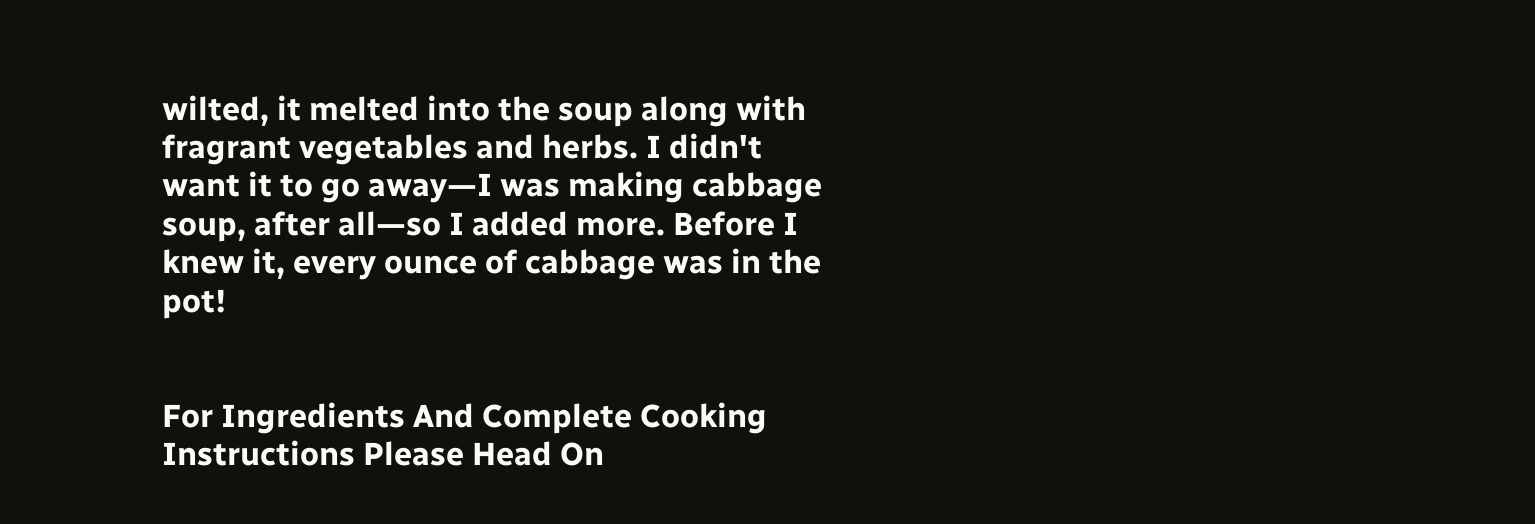wilted, it melted into the soup along with fragrant vegetables and herbs. I didn't want it to go away—I was making cabbage soup, after all—so I added more. Before I knew it, every ounce of cabbage was in the pot!


For Ingredients And Complete Cooking Instructions Please Head On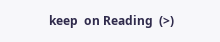keep  on Reading  (>)